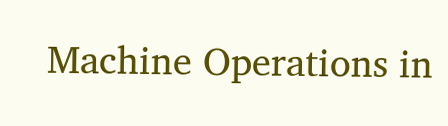Machine Operations in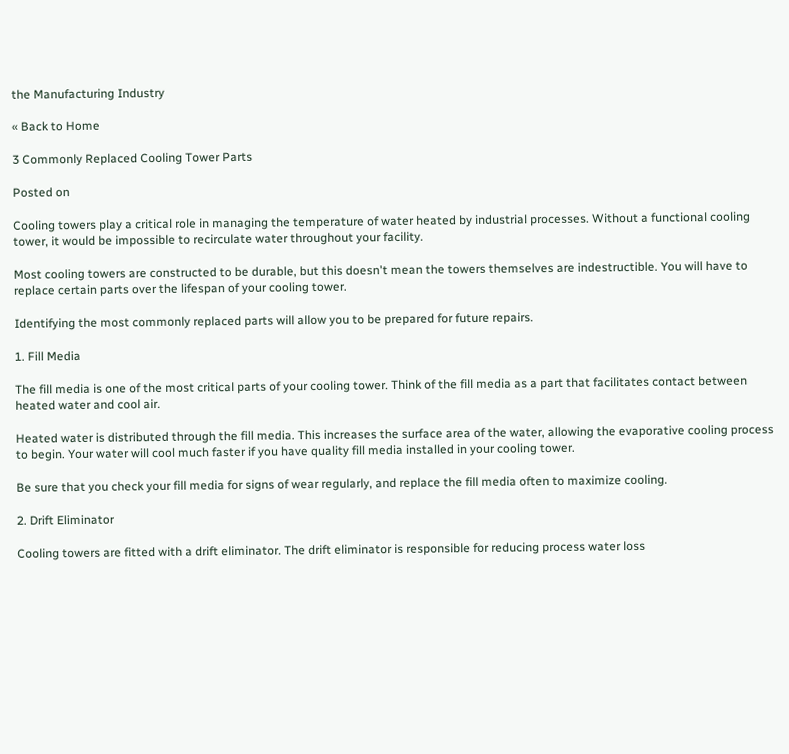the Manufacturing Industry

« Back to Home

3 Commonly Replaced Cooling Tower Parts

Posted on

Cooling towers play a critical role in managing the temperature of water heated by industrial processes. Without a functional cooling tower, it would be impossible to recirculate water throughout your facility.

Most cooling towers are constructed to be durable, but this doesn't mean the towers themselves are indestructible. You will have to replace certain parts over the lifespan of your cooling tower.

Identifying the most commonly replaced parts will allow you to be prepared for future repairs.

1. Fill Media

The fill media is one of the most critical parts of your cooling tower. Think of the fill media as a part that facilitates contact between heated water and cool air.

Heated water is distributed through the fill media. This increases the surface area of the water, allowing the evaporative cooling process to begin. Your water will cool much faster if you have quality fill media installed in your cooling tower.

Be sure that you check your fill media for signs of wear regularly, and replace the fill media often to maximize cooling.

2. Drift Eliminator

Cooling towers are fitted with a drift eliminator. The drift eliminator is responsible for reducing process water loss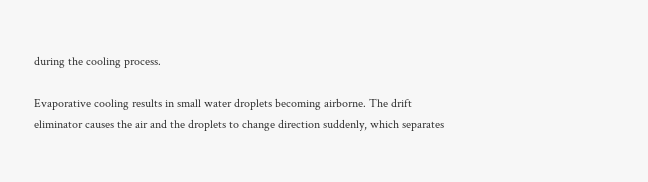during the cooling process.

Evaporative cooling results in small water droplets becoming airborne. The drift eliminator causes the air and the droplets to change direction suddenly, which separates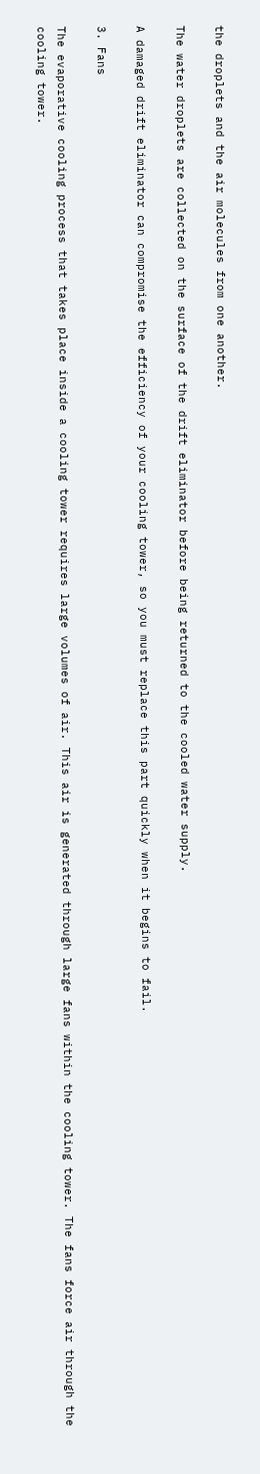the droplets and the air molecules from one another.

The water droplets are collected on the surface of the drift eliminator before being returned to the cooled water supply.

A damaged drift eliminator can compromise the efficiency of your cooling tower, so you must replace this part quickly when it begins to fail.

3. Fans

The evaporative cooling process that takes place inside a cooling tower requires large volumes of air. This air is generated through large fans within the cooling tower. The fans force air through the cooling tower.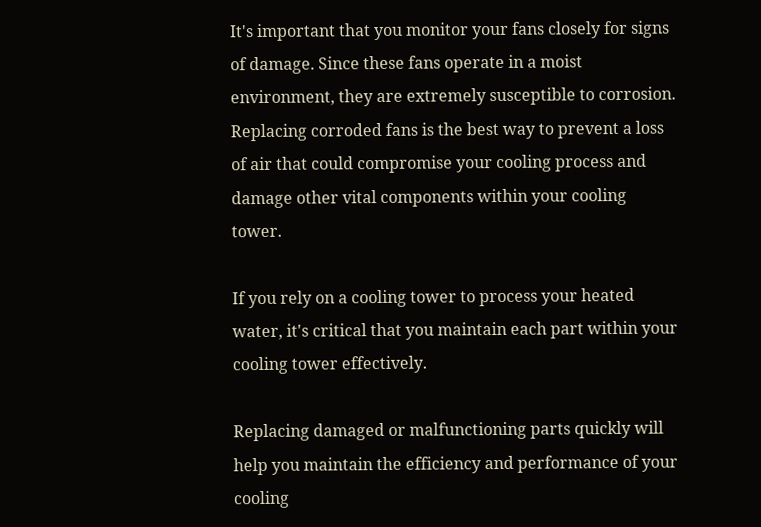It's important that you monitor your fans closely for signs of damage. Since these fans operate in a moist environment, they are extremely susceptible to corrosion. Replacing corroded fans is the best way to prevent a loss of air that could compromise your cooling process and damage other vital components within your cooling tower.

If you rely on a cooling tower to process your heated water, it's critical that you maintain each part within your cooling tower effectively.

Replacing damaged or malfunctioning parts quickly will help you maintain the efficiency and performance of your cooling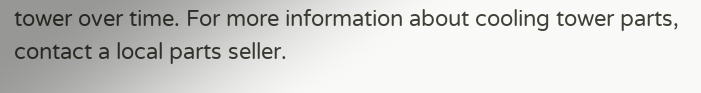tower over time. For more information about cooling tower parts, contact a local parts seller.